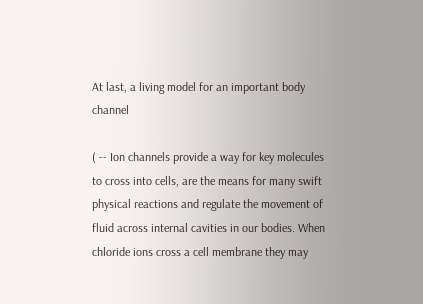At last, a living model for an important body channel

( -- Ion channels provide a way for key molecules to cross into cells, are the means for many swift physical reactions and regulate the movement of fluid across internal cavities in our bodies. When chloride ions cross a cell membrane they may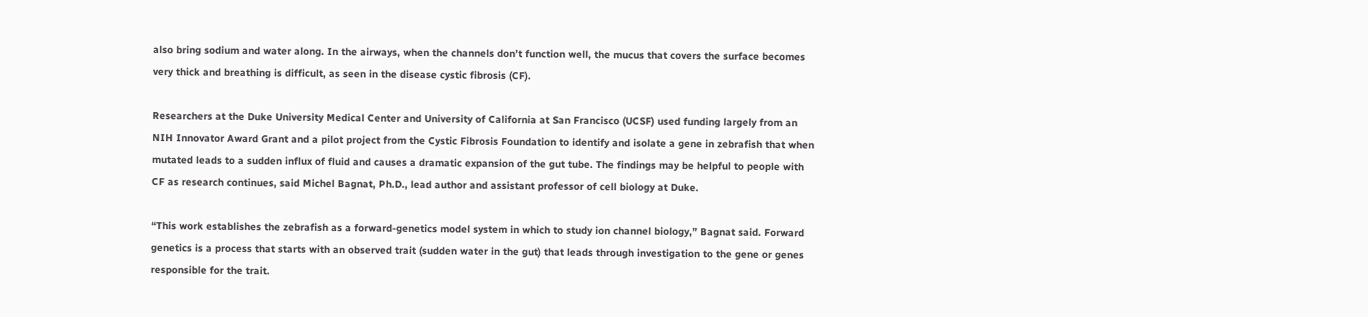also bring sodium and water along. In the airways, when the channels don’t function well, the mucus that covers the surface becomes very thick and breathing is difficult, as seen in the disease cystic fibrosis (CF).

Researchers at the Duke University Medical Center and University of California at San Francisco (UCSF) used funding largely from an NIH Innovator Award Grant and a pilot project from the Cystic Fibrosis Foundation to identify and isolate a gene in zebrafish that when mutated leads to a sudden influx of fluid and causes a dramatic expansion of the gut tube. The findings may be helpful to people with CF as research continues, said Michel Bagnat, Ph.D., lead author and assistant professor of cell biology at Duke.

“This work establishes the zebrafish as a forward-genetics model system in which to study ion channel biology,” Bagnat said. Forward genetics is a process that starts with an observed trait (sudden water in the gut) that leads through investigation to the gene or genes responsible for the trait.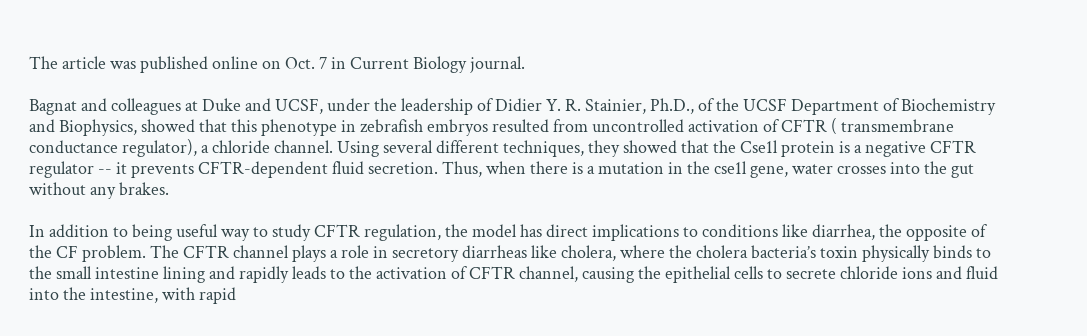The article was published online on Oct. 7 in Current Biology journal.

Bagnat and colleagues at Duke and UCSF, under the leadership of Didier Y. R. Stainier, Ph.D., of the UCSF Department of Biochemistry and Biophysics, showed that this phenotype in zebrafish embryos resulted from uncontrolled activation of CFTR ( transmembrane conductance regulator), a chloride channel. Using several different techniques, they showed that the Cse1l protein is a negative CFTR regulator -- it prevents CFTR-dependent fluid secretion. Thus, when there is a mutation in the cse1l gene, water crosses into the gut without any brakes.

In addition to being useful way to study CFTR regulation, the model has direct implications to conditions like diarrhea, the opposite of the CF problem. The CFTR channel plays a role in secretory diarrheas like cholera, where the cholera bacteria’s toxin physically binds to the small intestine lining and rapidly leads to the activation of CFTR channel, causing the epithelial cells to secrete chloride ions and fluid into the intestine, with rapid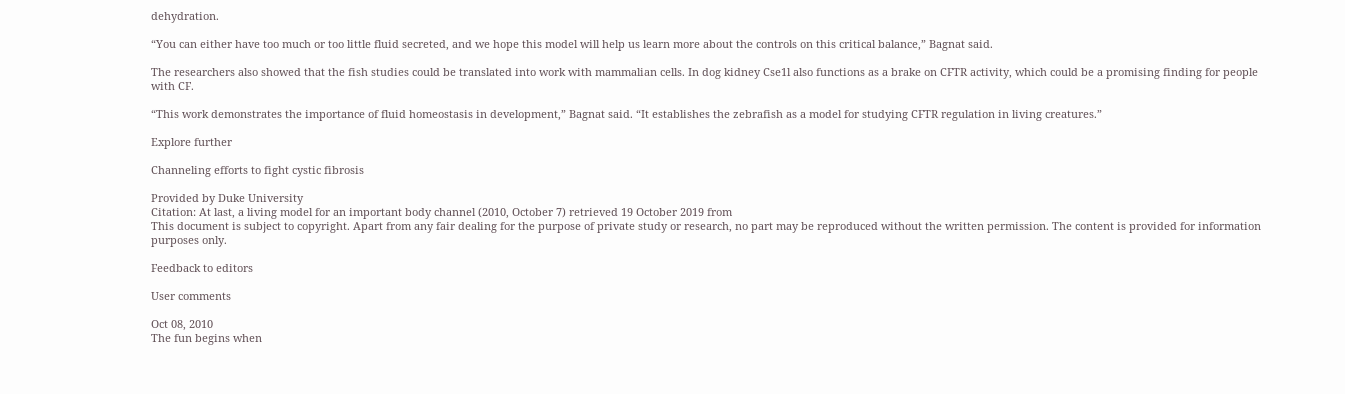dehydration.

“You can either have too much or too little fluid secreted, and we hope this model will help us learn more about the controls on this critical balance,” Bagnat said.

The researchers also showed that the fish studies could be translated into work with mammalian cells. In dog kidney Cse1l also functions as a brake on CFTR activity, which could be a promising finding for people with CF.

“This work demonstrates the importance of fluid homeostasis in development,” Bagnat said. “It establishes the zebrafish as a model for studying CFTR regulation in living creatures.”

Explore further

Channeling efforts to fight cystic fibrosis

Provided by Duke University
Citation: At last, a living model for an important body channel (2010, October 7) retrieved 19 October 2019 from
This document is subject to copyright. Apart from any fair dealing for the purpose of private study or research, no part may be reproduced without the written permission. The content is provided for information purposes only.

Feedback to editors

User comments

Oct 08, 2010
The fun begins when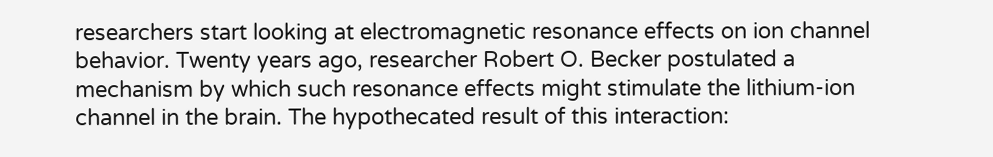researchers start looking at electromagnetic resonance effects on ion channel behavior. Twenty years ago, researcher Robert O. Becker postulated a mechanism by which such resonance effects might stimulate the lithium-ion channel in the brain. The hypothecated result of this interaction: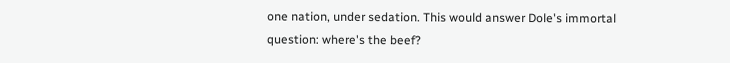one nation, under sedation. This would answer Dole's immortal question: where's the beef?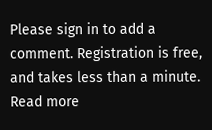Please sign in to add a comment. Registration is free, and takes less than a minute. Read more